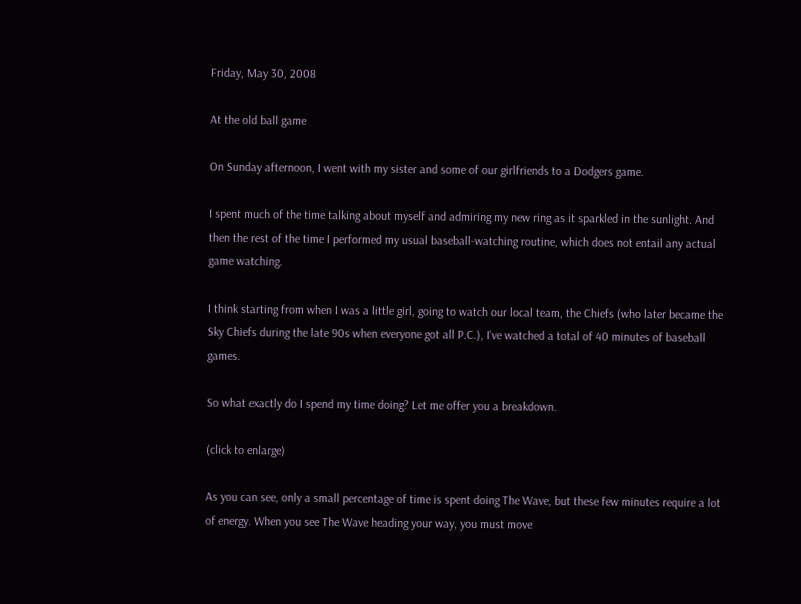Friday, May 30, 2008

At the old ball game

On Sunday afternoon, I went with my sister and some of our girlfriends to a Dodgers game.

I spent much of the time talking about myself and admiring my new ring as it sparkled in the sunlight. And then the rest of the time I performed my usual baseball-watching routine, which does not entail any actual game watching.

I think starting from when I was a little girl, going to watch our local team, the Chiefs (who later became the Sky Chiefs during the late 90s when everyone got all P.C.), I've watched a total of 40 minutes of baseball games.

So what exactly do I spend my time doing? Let me offer you a breakdown.

(click to enlarge)

As you can see, only a small percentage of time is spent doing The Wave, but these few minutes require a lot of energy. When you see The Wave heading your way, you must move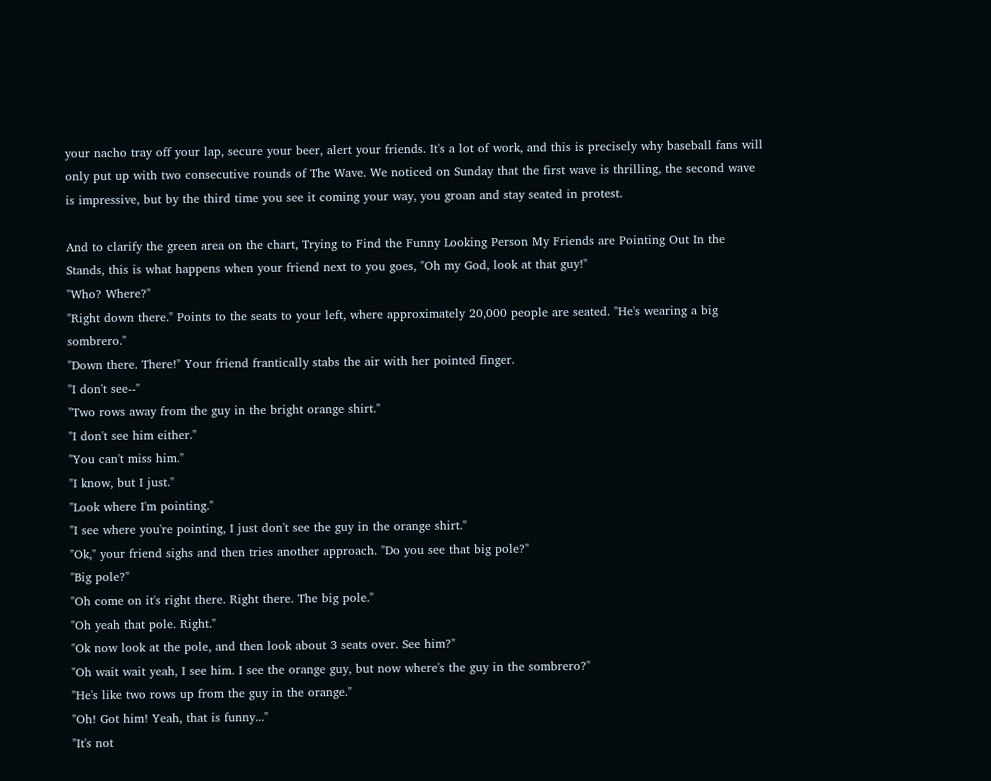your nacho tray off your lap, secure your beer, alert your friends. It's a lot of work, and this is precisely why baseball fans will only put up with two consecutive rounds of The Wave. We noticed on Sunday that the first wave is thrilling, the second wave is impressive, but by the third time you see it coming your way, you groan and stay seated in protest.

And to clarify the green area on the chart, Trying to Find the Funny Looking Person My Friends are Pointing Out In the Stands, this is what happens when your friend next to you goes, "Oh my God, look at that guy!"
"Who? Where?"
"Right down there." Points to the seats to your left, where approximately 20,000 people are seated. "He's wearing a big sombrero."
"Down there. There!" Your friend frantically stabs the air with her pointed finger.
"I don't see--"
"Two rows away from the guy in the bright orange shirt."
"I don't see him either."
"You can't miss him."
"I know, but I just."
"Look where I'm pointing."
"I see where you're pointing, I just don't see the guy in the orange shirt."
"Ok," your friend sighs and then tries another approach. "Do you see that big pole?"
"Big pole?"
"Oh come on it's right there. Right there. The big pole."
"Oh yeah that pole. Right."
"Ok now look at the pole, and then look about 3 seats over. See him?"
"Oh wait wait yeah, I see him. I see the orange guy, but now where's the guy in the sombrero?"
"He's like two rows up from the guy in the orange."
"Oh! Got him! Yeah, that is funny..."
"It's not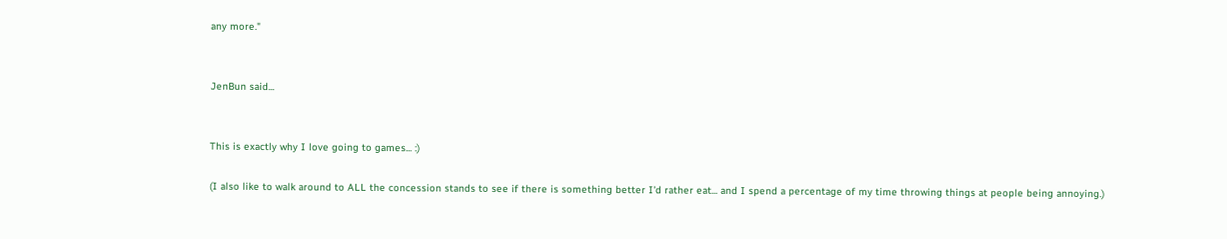any more."


JenBun said...


This is exactly why I love going to games... :)

(I also like to walk around to ALL the concession stands to see if there is something better I'd rather eat... and I spend a percentage of my time throwing things at people being annoying.)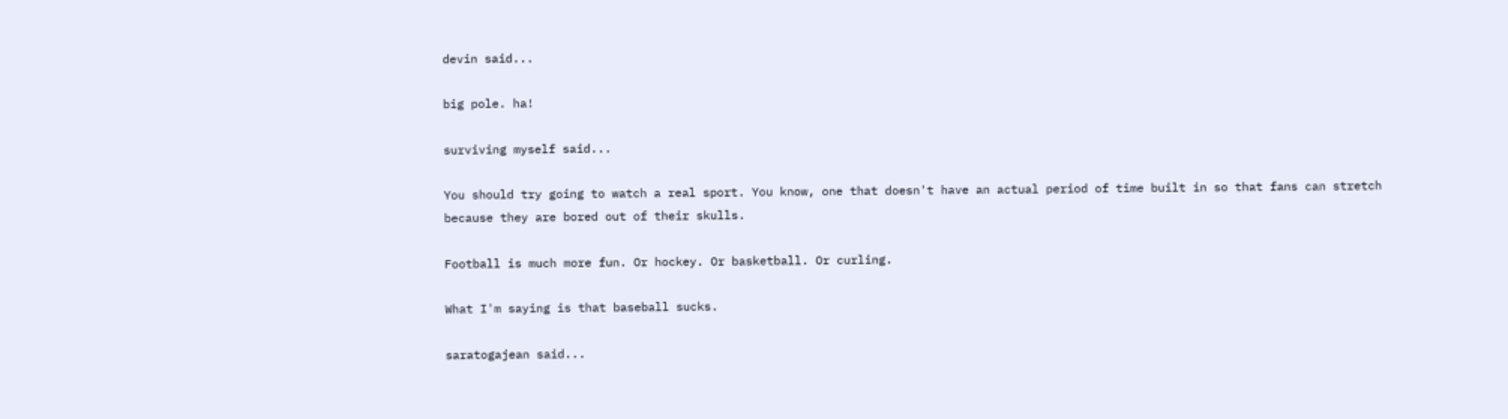devin said...

big pole. ha!

surviving myself said...

You should try going to watch a real sport. You know, one that doesn't have an actual period of time built in so that fans can stretch because they are bored out of their skulls.

Football is much more fun. Or hockey. Or basketball. Or curling.

What I'm saying is that baseball sucks.

saratogajean said...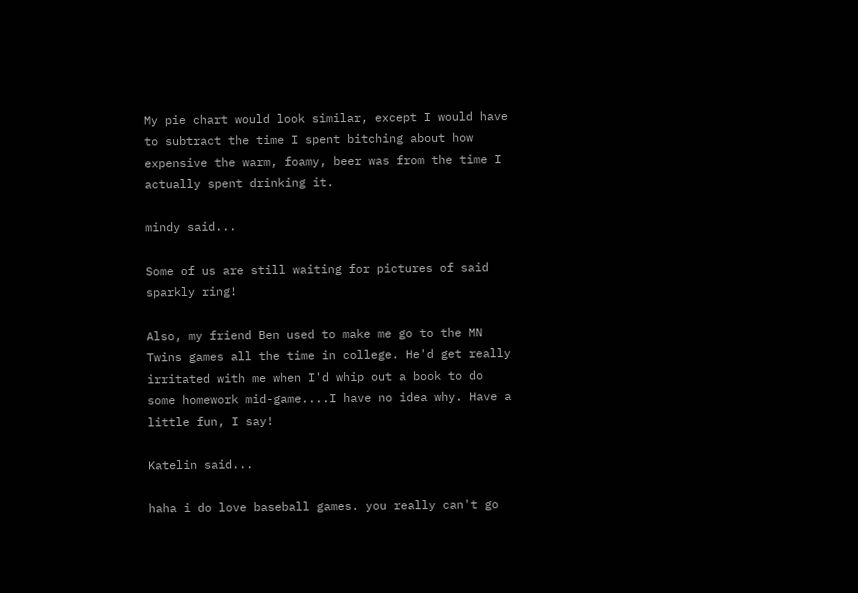My pie chart would look similar, except I would have to subtract the time I spent bitching about how expensive the warm, foamy, beer was from the time I actually spent drinking it.

mindy said...

Some of us are still waiting for pictures of said sparkly ring!

Also, my friend Ben used to make me go to the MN Twins games all the time in college. He'd get really irritated with me when I'd whip out a book to do some homework mid-game....I have no idea why. Have a little fun, I say!

Katelin said...

haha i do love baseball games. you really can't go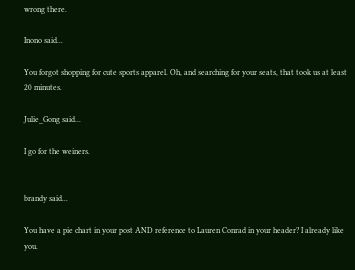wrong there.

Inono said...

You forgot shopping for cute sports apparel. Oh, and searching for your seats, that took us at least 20 minutes.

Julie_Gong said...

I go for the weiners.


brandy said...

You have a pie chart in your post AND reference to Lauren Conrad in your header? I already like you.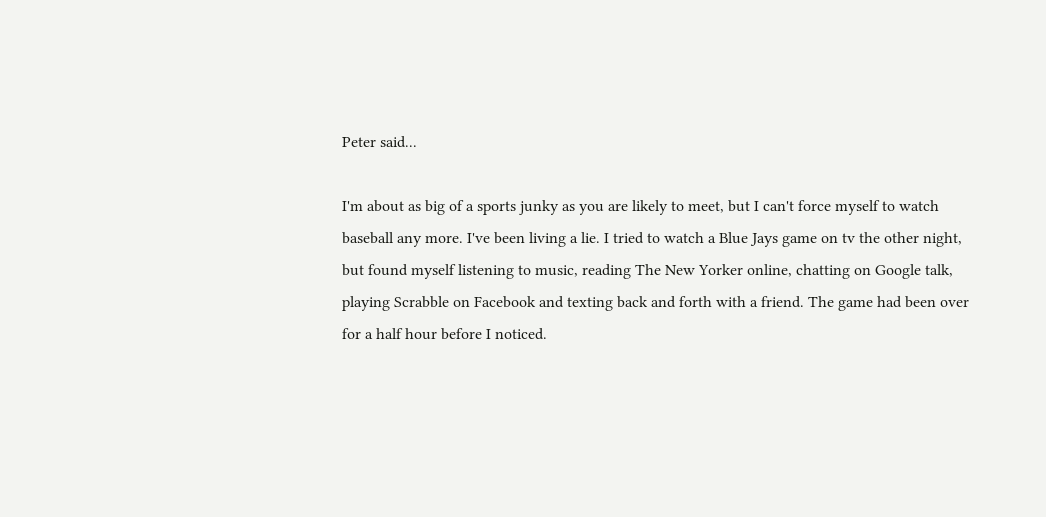Peter said...

I'm about as big of a sports junky as you are likely to meet, but I can't force myself to watch baseball any more. I've been living a lie. I tried to watch a Blue Jays game on tv the other night, but found myself listening to music, reading The New Yorker online, chatting on Google talk, playing Scrabble on Facebook and texting back and forth with a friend. The game had been over for a half hour before I noticed.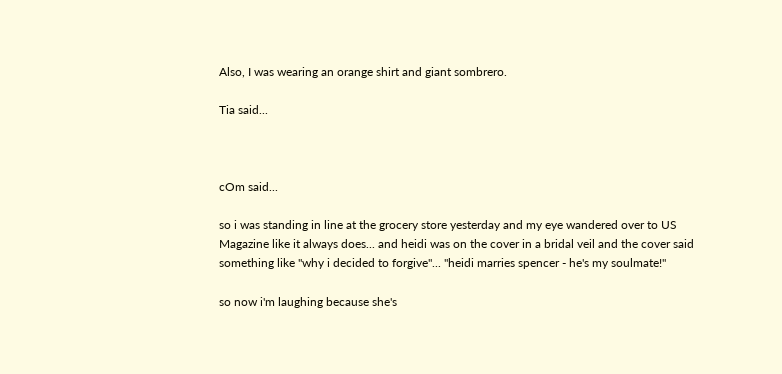Also, I was wearing an orange shirt and giant sombrero.

Tia said...



cOm said...

so i was standing in line at the grocery store yesterday and my eye wandered over to US Magazine like it always does... and heidi was on the cover in a bridal veil and the cover said something like "why i decided to forgive"... "heidi marries spencer - he's my soulmate!"

so now i'm laughing because she's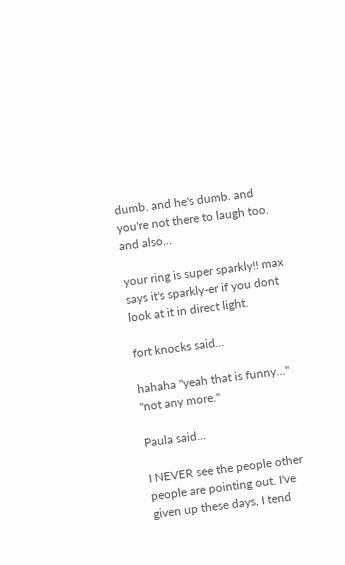dumb. and he's dumb. and you're not there to laugh too. and also...

your ring is super sparkly!! max says it's sparkly-er if you dont look at it in direct light.

fort knocks said...

hahaha "yeah that is funny..." "not any more."

Paula said...

I NEVER see the people other people are pointing out. I've given up these days, I tend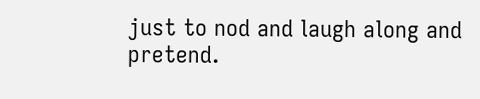just to nod and laugh along and pretend.